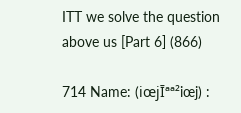ITT we solve the question above us [Part 6] (866)

714 Name: (iœjĪªª²iœj) :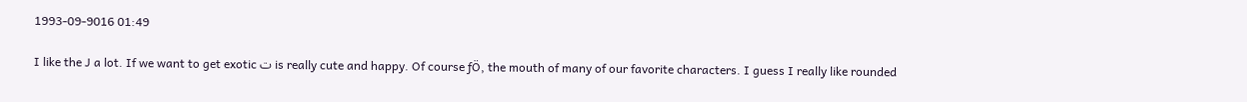1993-09-9016 01:49

I like the J a lot. If we want to get exotic ت is really cute and happy. Of course ƒÖ, the mouth of many of our favorite characters. I guess I really like rounded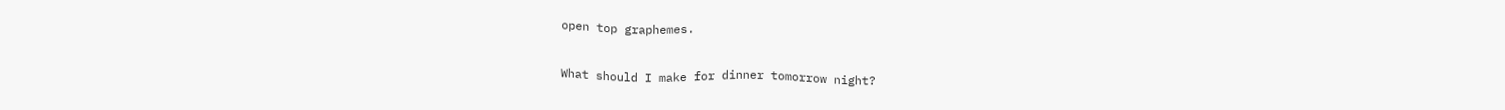open top graphemes.

What should I make for dinner tomorrow night?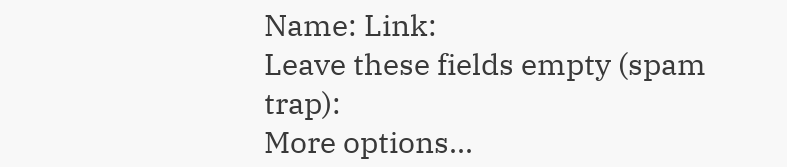Name: Link:
Leave these fields empty (spam trap):
More options...